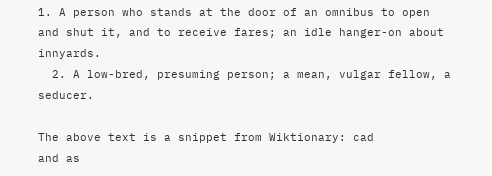1. A person who stands at the door of an omnibus to open and shut it, and to receive fares; an idle hanger-on about innyards.
  2. A low-bred, presuming person; a mean, vulgar fellow, a seducer.

The above text is a snippet from Wiktionary: cad
and as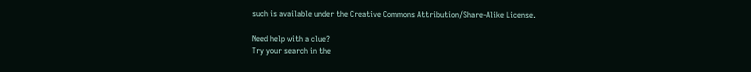such is available under the Creative Commons Attribution/Share-Alike License.

Need help with a clue?
Try your search in the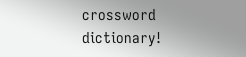crossword dictionary!